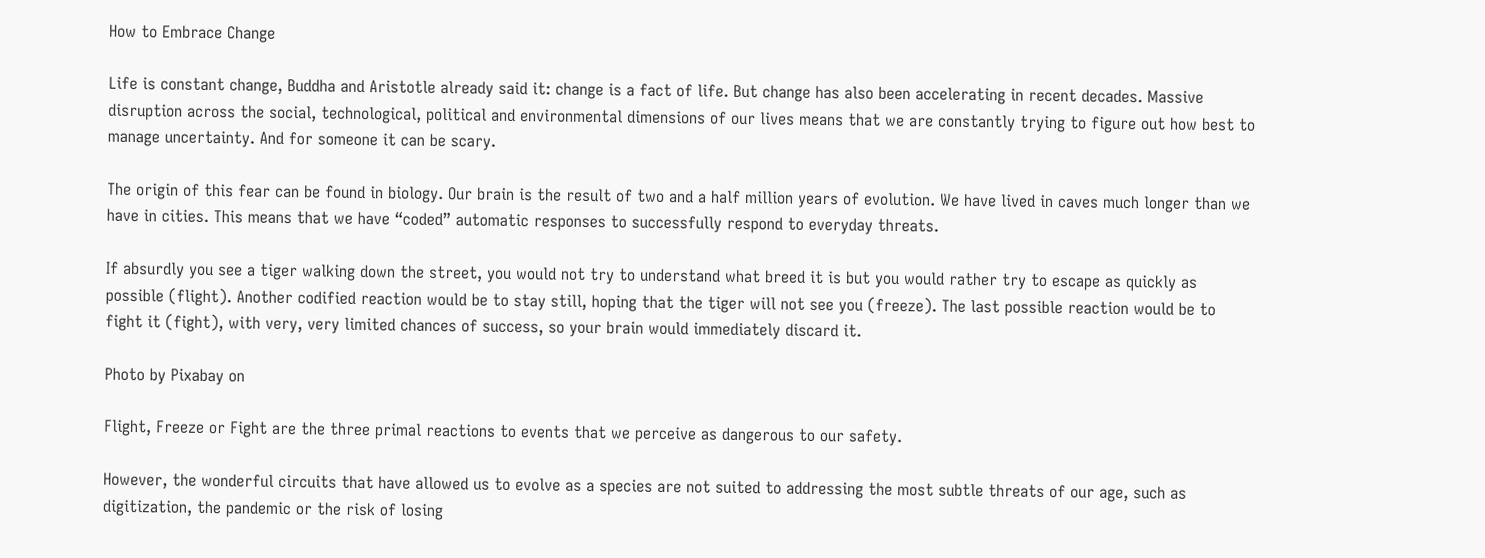How to Embrace Change

Life is constant change, Buddha and Aristotle already said it: change is a fact of life. But change has also been accelerating in recent decades. Massive disruption across the social, technological, political and environmental dimensions of our lives means that we are constantly trying to figure out how best to manage uncertainty. And for someone it can be scary.

The origin of this fear can be found in biology. Our brain is the result of two and a half million years of evolution. We have lived in caves much longer than we have in cities. This means that we have “coded” automatic responses to successfully respond to everyday threats.

If absurdly you see a tiger walking down the street, you would not try to understand what breed it is but you would rather try to escape as quickly as possible (flight). Another codified reaction would be to stay still, hoping that the tiger will not see you (freeze). The last possible reaction would be to fight it (fight), with very, very limited chances of success, so your brain would immediately discard it.

Photo by Pixabay on

Flight, Freeze or Fight are the three primal reactions to events that we perceive as dangerous to our safety.

However, the wonderful circuits that have allowed us to evolve as a species are not suited to addressing the most subtle threats of our age, such as digitization, the pandemic or the risk of losing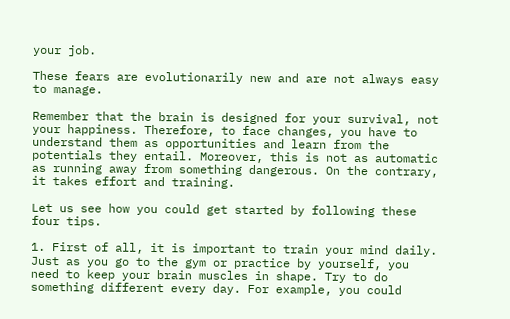your job.

These fears are evolutionarily new and are not always easy to manage.

Remember that the brain is designed for your survival, not your happiness. Therefore, to face changes, you have to understand them as opportunities and learn from the potentials they entail. Moreover, this is not as automatic as running away from something dangerous. On the contrary, it takes effort and training.

Let us see how you could get started by following these four tips.

1. First of all, it is important to train your mind daily. Just as you go to the gym or practice by yourself, you need to keep your brain muscles in shape. Try to do something different every day. For example, you could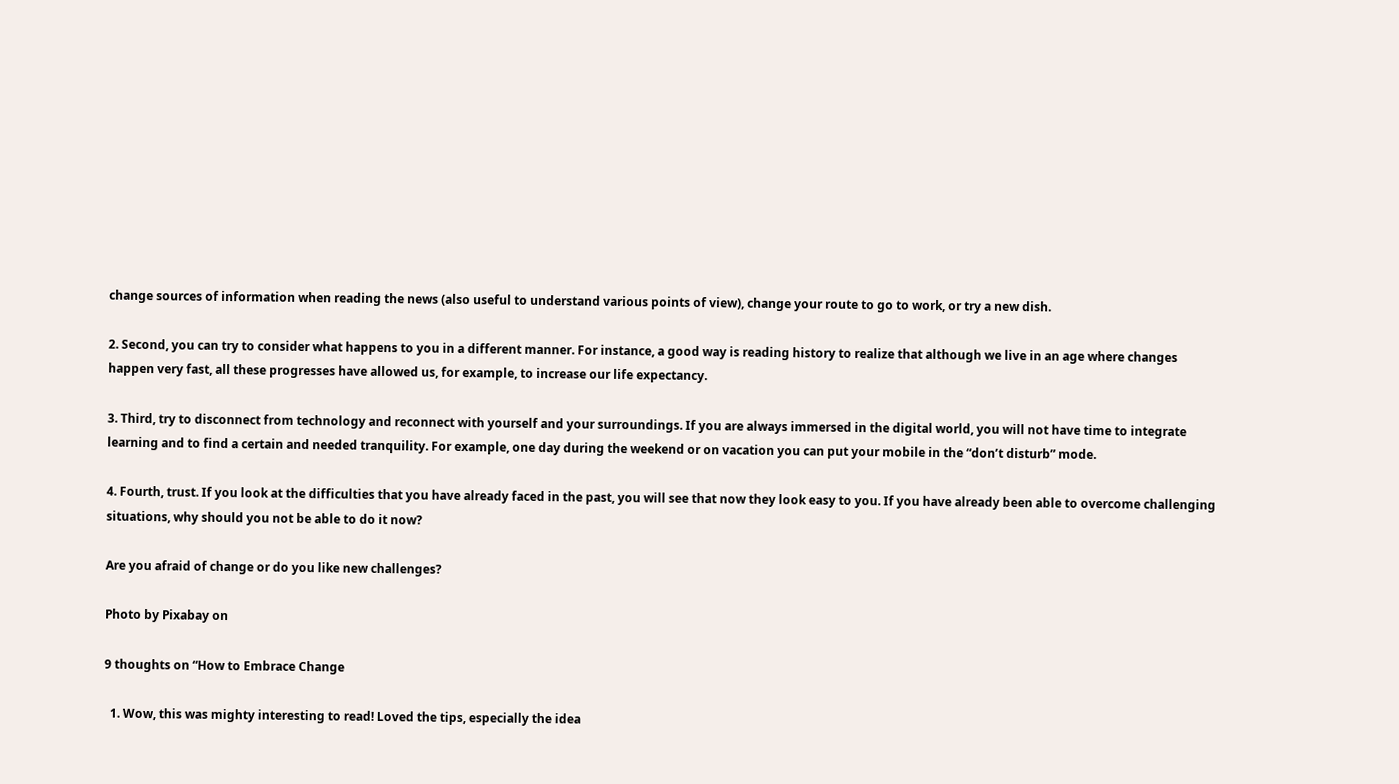change sources of information when reading the news (also useful to understand various points of view), change your route to go to work, or try a new dish.

2. Second, you can try to consider what happens to you in a different manner. For instance, a good way is reading history to realize that although we live in an age where changes happen very fast, all these progresses have allowed us, for example, to increase our life expectancy.

3. Third, try to disconnect from technology and reconnect with yourself and your surroundings. If you are always immersed in the digital world, you will not have time to integrate learning and to find a certain and needed tranquility. For example, one day during the weekend or on vacation you can put your mobile in the “don’t disturb” mode.

4. Fourth, trust. If you look at the difficulties that you have already faced in the past, you will see that now they look easy to you. If you have already been able to overcome challenging situations, why should you not be able to do it now?

Are you afraid of change or do you like new challenges?

Photo by Pixabay on

9 thoughts on “How to Embrace Change

  1. Wow, this was mighty interesting to read! Loved the tips, especially the idea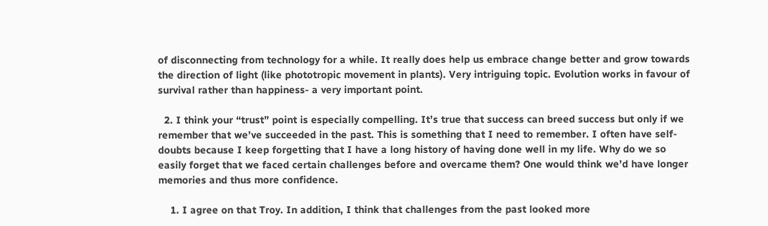of disconnecting from technology for a while. It really does help us embrace change better and grow towards the direction of light (like phototropic movement in plants). Very intriguing topic. Evolution works in favour of survival rather than happiness- a very important point.

  2. I think your “trust” point is especially compelling. It’s true that success can breed success but only if we remember that we’ve succeeded in the past. This is something that I need to remember. I often have self-doubts because I keep forgetting that I have a long history of having done well in my life. Why do we so easily forget that we faced certain challenges before and overcame them? One would think we’d have longer memories and thus more confidence.

    1. I agree on that Troy. In addition, I think that challenges from the past looked more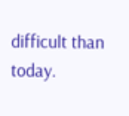difficult than today.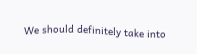We should definitely take into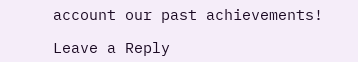account our past achievements!

Leave a Reply